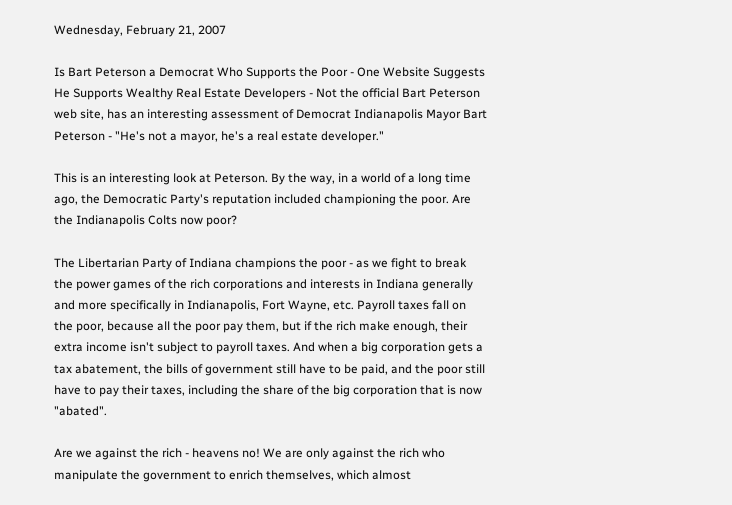Wednesday, February 21, 2007

Is Bart Peterson a Democrat Who Supports the Poor - One Website Suggests He Supports Wealthy Real Estate Developers - Not the official Bart Peterson web site, has an interesting assessment of Democrat Indianapolis Mayor Bart Peterson - "He's not a mayor, he's a real estate developer."

This is an interesting look at Peterson. By the way, in a world of a long time ago, the Democratic Party's reputation included championing the poor. Are the Indianapolis Colts now poor?

The Libertarian Party of Indiana champions the poor - as we fight to break the power games of the rich corporations and interests in Indiana generally and more specifically in Indianapolis, Fort Wayne, etc. Payroll taxes fall on the poor, because all the poor pay them, but if the rich make enough, their extra income isn't subject to payroll taxes. And when a big corporation gets a tax abatement, the bills of government still have to be paid, and the poor still have to pay their taxes, including the share of the big corporation that is now "abated".

Are we against the rich - heavens no! We are only against the rich who manipulate the government to enrich themselves, which almost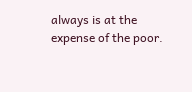always is at the expense of the poor.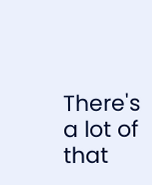There's a lot of that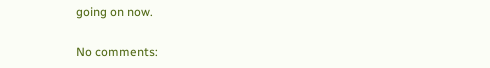going on now.

No comments: